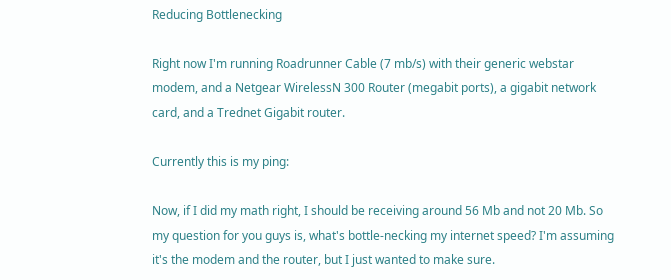Reducing Bottlenecking

Right now I'm running Roadrunner Cable (7 mb/s) with their generic webstar modem, and a Netgear WirelessN 300 Router (megabit ports), a gigabit network card, and a Trednet Gigabit router.

Currently this is my ping:

Now, if I did my math right, I should be receiving around 56 Mb and not 20 Mb. So my question for you guys is, what's bottle-necking my internet speed? I'm assuming it's the modem and the router, but I just wanted to make sure.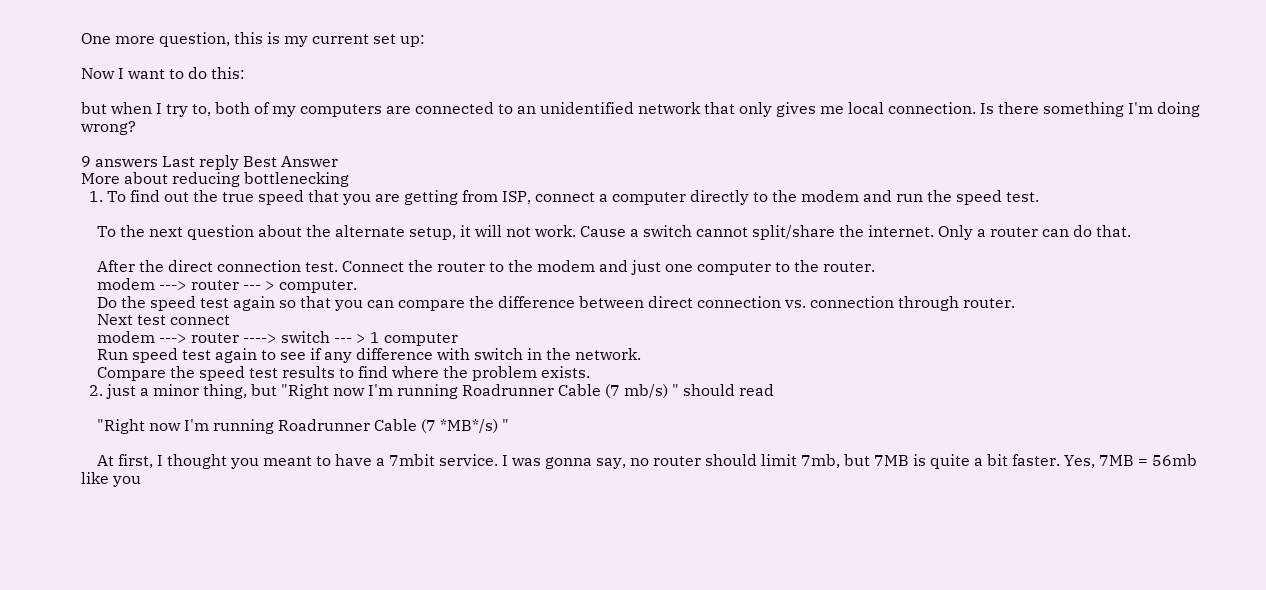One more question, this is my current set up:

Now I want to do this:

but when I try to, both of my computers are connected to an unidentified network that only gives me local connection. Is there something I'm doing wrong?

9 answers Last reply Best Answer
More about reducing bottlenecking
  1. To find out the true speed that you are getting from ISP, connect a computer directly to the modem and run the speed test.

    To the next question about the alternate setup, it will not work. Cause a switch cannot split/share the internet. Only a router can do that.

    After the direct connection test. Connect the router to the modem and just one computer to the router.
    modem ---> router --- > computer.
    Do the speed test again so that you can compare the difference between direct connection vs. connection through router.
    Next test connect
    modem ---> router ----> switch --- > 1 computer
    Run speed test again to see if any difference with switch in the network.
    Compare the speed test results to find where the problem exists.
  2. just a minor thing, but "Right now I'm running Roadrunner Cable (7 mb/s) " should read

    "Right now I'm running Roadrunner Cable (7 *MB*/s) "

    At first, I thought you meant to have a 7mbit service. I was gonna say, no router should limit 7mb, but 7MB is quite a bit faster. Yes, 7MB = 56mb like you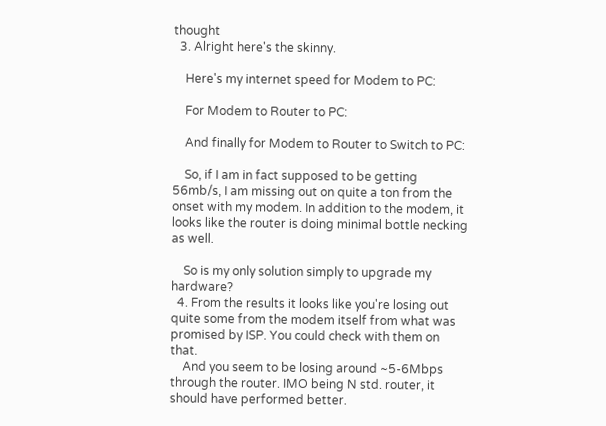thought
  3. Alright here's the skinny.

    Here's my internet speed for Modem to PC:

    For Modem to Router to PC:

    And finally for Modem to Router to Switch to PC:

    So, if I am in fact supposed to be getting 56mb/s, I am missing out on quite a ton from the onset with my modem. In addition to the modem, it looks like the router is doing minimal bottle necking as well.

    So is my only solution simply to upgrade my hardware?
  4. From the results it looks like you're losing out quite some from the modem itself from what was promised by ISP. You could check with them on that.
    And you seem to be losing around ~5-6Mbps through the router. IMO being N std. router, it should have performed better.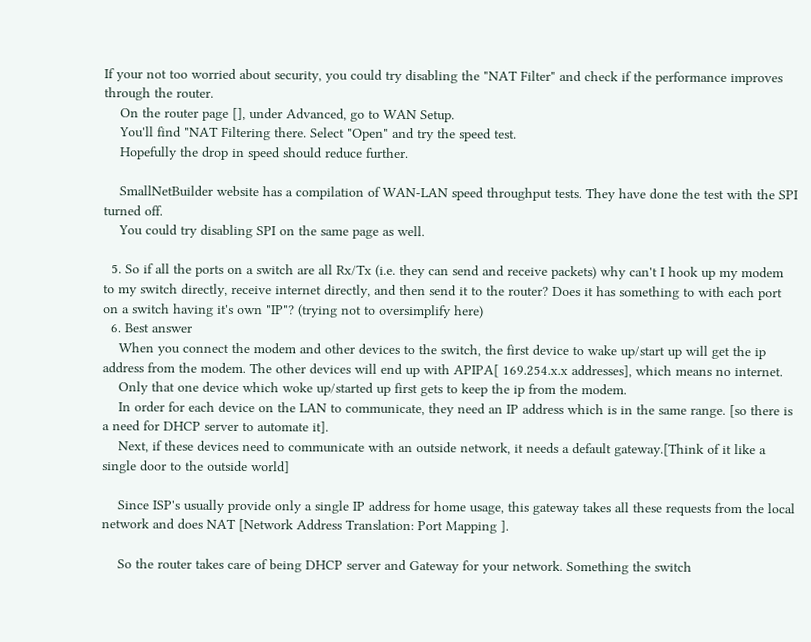If your not too worried about security, you could try disabling the "NAT Filter" and check if the performance improves through the router.
    On the router page [], under Advanced, go to WAN Setup.
    You'll find "NAT Filtering there. Select "Open" and try the speed test.
    Hopefully the drop in speed should reduce further.

    SmallNetBuilder website has a compilation of WAN-LAN speed throughput tests. They have done the test with the SPI turned off.
    You could try disabling SPI on the same page as well.

  5. So if all the ports on a switch are all Rx/Tx (i.e. they can send and receive packets) why can't I hook up my modem to my switch directly, receive internet directly, and then send it to the router? Does it has something to with each port on a switch having it's own "IP"? (trying not to oversimplify here)
  6. Best answer
    When you connect the modem and other devices to the switch, the first device to wake up/start up will get the ip address from the modem. The other devices will end up with APIPA[ 169.254.x.x addresses], which means no internet.
    Only that one device which woke up/started up first gets to keep the ip from the modem.
    In order for each device on the LAN to communicate, they need an IP address which is in the same range. [so there is a need for DHCP server to automate it].
    Next, if these devices need to communicate with an outside network, it needs a default gateway.[Think of it like a single door to the outside world]

    Since ISP's usually provide only a single IP address for home usage, this gateway takes all these requests from the local network and does NAT [Network Address Translation: Port Mapping ].

    So the router takes care of being DHCP server and Gateway for your network. Something the switch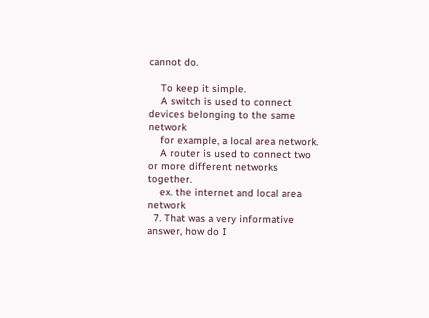cannot do.

    To keep it simple.
    A switch is used to connect devices belonging to the same network
    for example, a local area network.
    A router is used to connect two or more different networks together.
    ex. the internet and local area network
  7. That was a very informative answer, how do I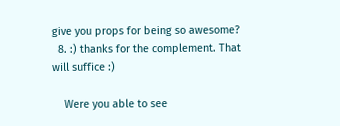give you props for being so awesome?
  8. :) thanks for the complement. That will suffice :)

    Were you able to see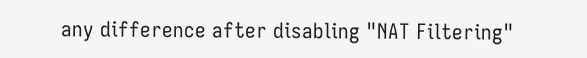any difference after disabling "NAT Filtering"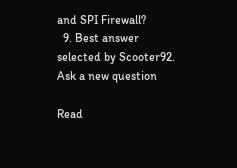and SPI Firewall?
  9. Best answer selected by Scooter92.
Ask a new question

Read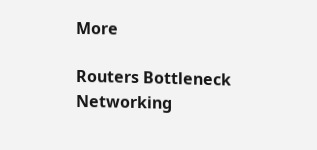More

Routers Bottleneck Networking